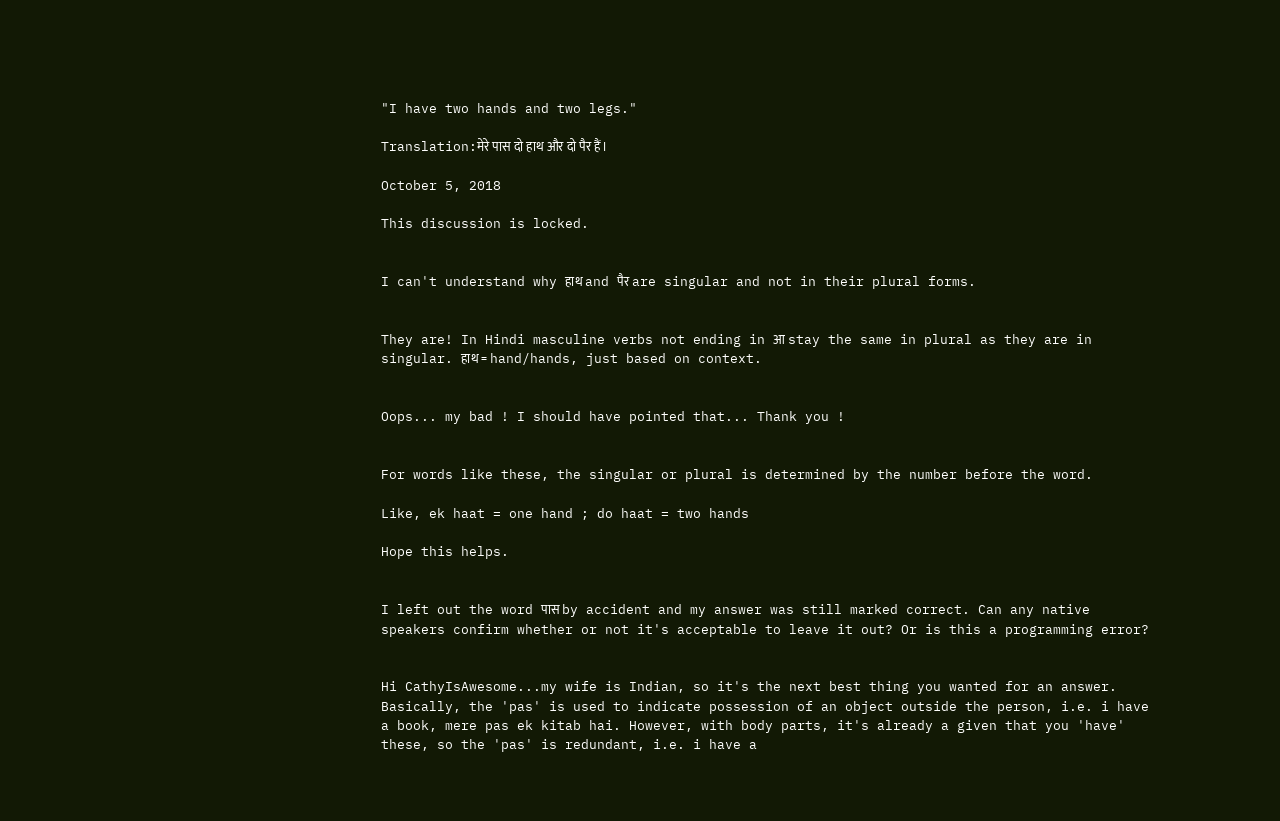"I have two hands and two legs."

Translation:मेरे पास दो हाथ और दो पैर हैं।

October 5, 2018

This discussion is locked.


I can't understand why हाथ and पैर are singular and not in their plural forms.


They are! In Hindi masculine verbs not ending in आ stay the same in plural as they are in singular. हाथ = hand/hands, just based on context.


Oops... my bad ! I should have pointed that... Thank you !


For words like these, the singular or plural is determined by the number before the word.

Like, ek haat = one hand ; do haat = two hands

Hope this helps.


I left out the word पास by accident and my answer was still marked correct. Can any native speakers confirm whether or not it's acceptable to leave it out? Or is this a programming error?


Hi CathyIsAwesome...my wife is Indian, so it's the next best thing you wanted for an answer. Basically, the 'pas' is used to indicate possession of an object outside the person, i.e. i have a book, mere pas ek kitab hai. However, with body parts, it's already a given that you 'have' these, so the 'pas' is redundant, i.e. i have a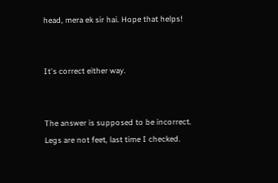head, mera ek sir hai. Hope that helps!


It's correct either way.


The answer is supposed to be incorrect. Legs are not feet, last time I checked.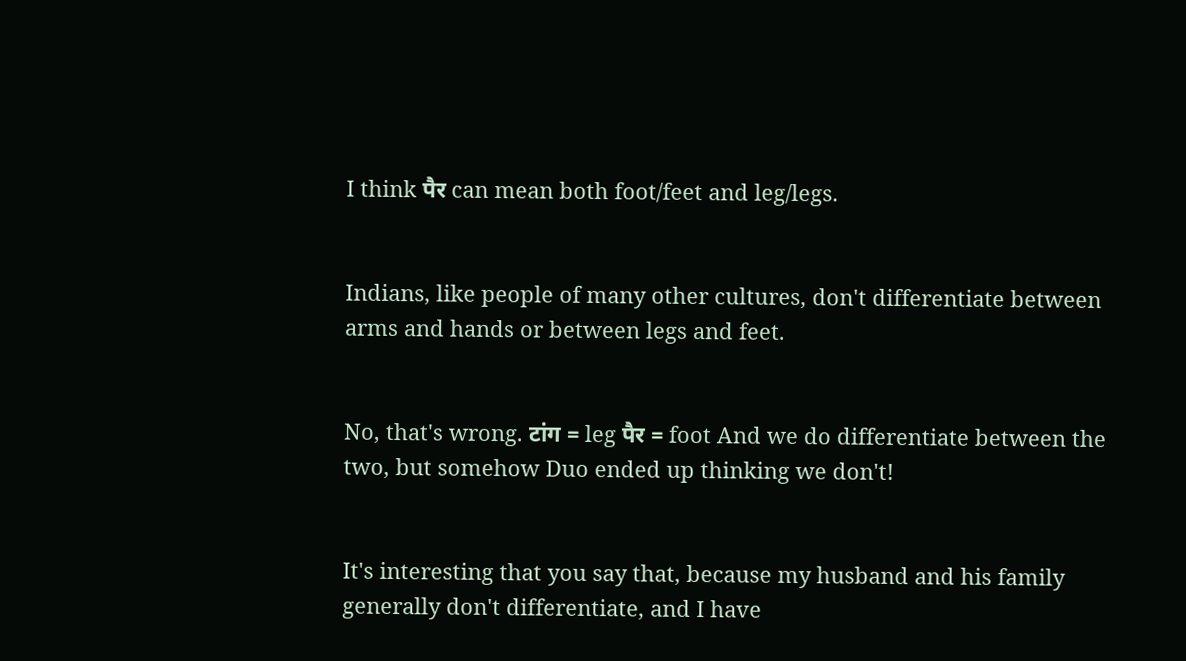I think पैर can mean both foot/feet and leg/legs.


Indians, like people of many other cultures, don't differentiate between arms and hands or between legs and feet.


No, that's wrong. टांग = leg पैर = foot And we do differentiate between the two, but somehow Duo ended up thinking we don't!


It's interesting that you say that, because my husband and his family generally don't differentiate, and I have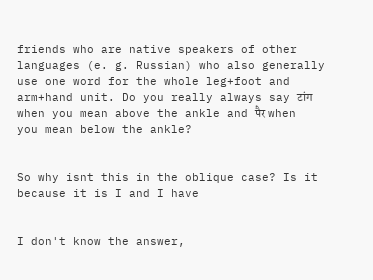friends who are native speakers of other languages (e. g. Russian) who also generally use one word for the whole leg+foot and arm+hand unit. Do you really always say टांग when you mean above the ankle and पैर when you mean below the ankle?


So why isnt this in the oblique case? Is it because it is I and I have


I don't know the answer,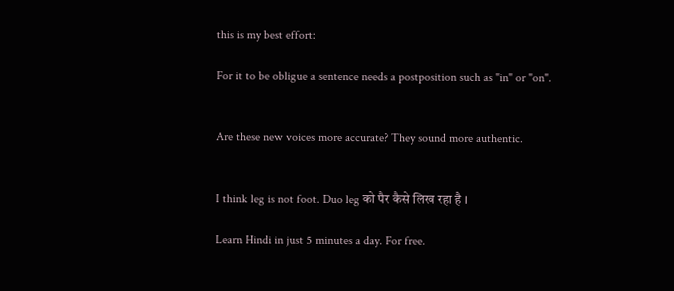this is my best effort:

For it to be obligue a sentence needs a postposition such as "in" or "on".


Are these new voices more accurate? They sound more authentic.


I think leg is not foot. Duo leg को पैर कैसे लिख रहा है ।

Learn Hindi in just 5 minutes a day. For free.